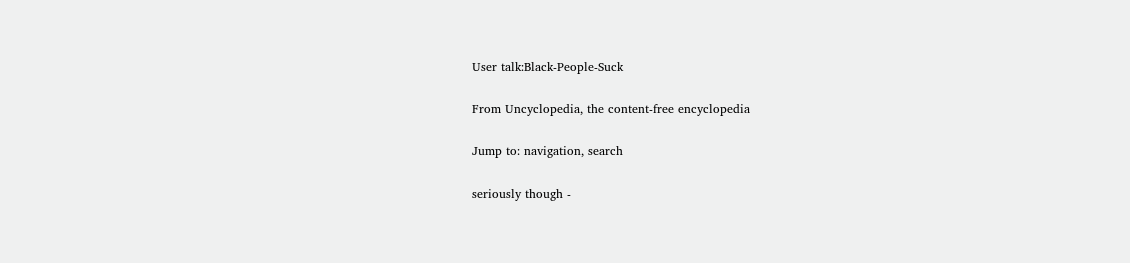User talk:Black-People-Suck

From Uncyclopedia, the content-free encyclopedia

Jump to: navigation, search

seriously though -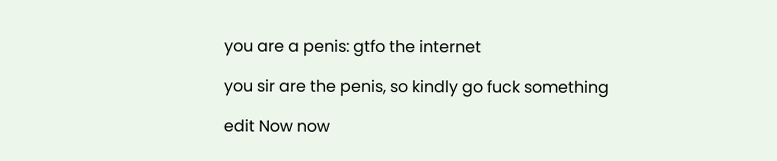you are a penis: gtfo the internet

you sir are the penis, so kindly go fuck something

edit Now now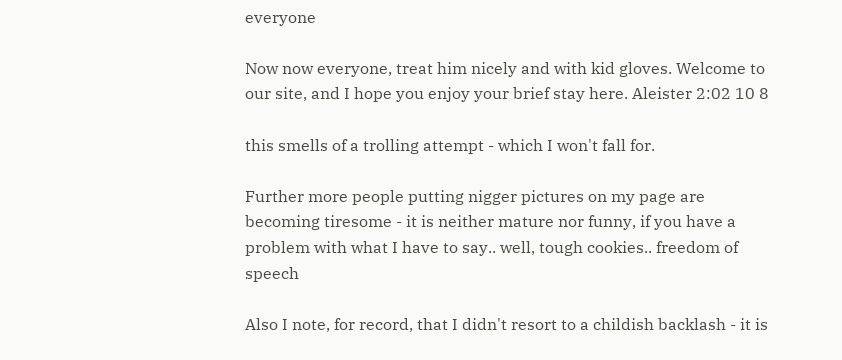everyone

Now now everyone, treat him nicely and with kid gloves. Welcome to our site, and I hope you enjoy your brief stay here. Aleister 2:02 10 8

this smells of a trolling attempt - which I won't fall for.

Further more people putting nigger pictures on my page are becoming tiresome - it is neither mature nor funny, if you have a problem with what I have to say.. well, tough cookies.. freedom of speech

Also I note, for record, that I didn't resort to a childish backlash - it is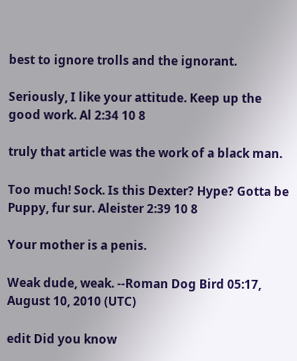best to ignore trolls and the ignorant.

Seriously, I like your attitude. Keep up the good work. Al 2:34 10 8

truly that article was the work of a black man.

Too much! Sock. Is this Dexter? Hype? Gotta be Puppy, fur sur. Aleister 2:39 10 8

Your mother is a penis.

Weak dude, weak. --Roman Dog Bird 05:17, August 10, 2010 (UTC)

edit Did you know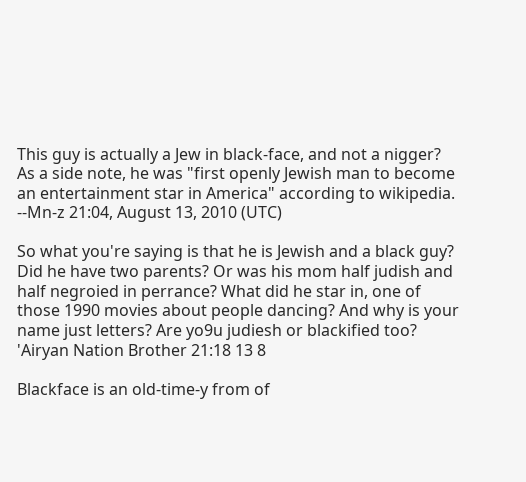This guy is actually a Jew in black-face, and not a nigger? As a side note, he was "first openly Jewish man to become an entertainment star in America" according to wikipedia. --Mn-z 21:04, August 13, 2010 (UTC)

So what you're saying is that he is Jewish and a black guy? Did he have two parents? Or was his mom half judish and half negroied in perrance? What did he star in, one of those 1990 movies about people dancing? And why is your name just letters? Are yo9u judiesh or blackified too? 'Airyan Nation Brother 21:18 13 8

Blackface is an old-time-y from of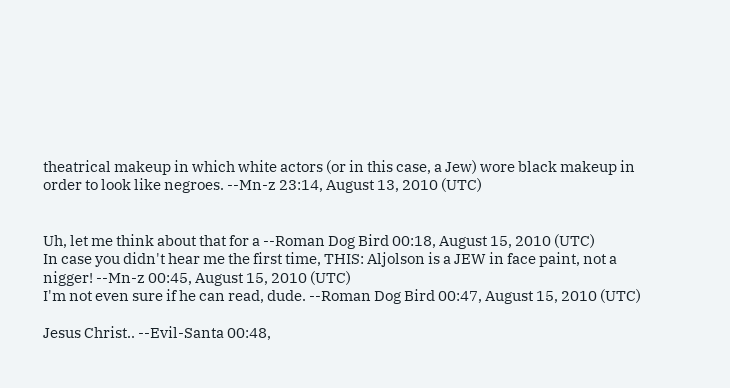theatrical makeup in which white actors (or in this case, a Jew) wore black makeup in order to look like negroes. --Mn-z 23:14, August 13, 2010 (UTC)


Uh, let me think about that for a --Roman Dog Bird 00:18, August 15, 2010 (UTC)
In case you didn't hear me the first time, THIS: Aljolson is a JEW in face paint, not a nigger! --Mn-z 00:45, August 15, 2010 (UTC)
I'm not even sure if he can read, dude. --Roman Dog Bird 00:47, August 15, 2010 (UTC)

Jesus Christ.. --Evil-Santa 00:48,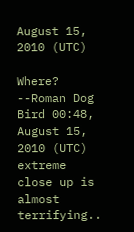August 15, 2010 (UTC)

Where? --Roman Dog Bird 00:48, August 15, 2010 (UTC)
extreme close up is almost terrifying..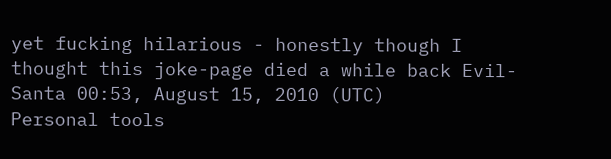yet fucking hilarious - honestly though I thought this joke-page died a while back Evil-Santa 00:53, August 15, 2010 (UTC)
Personal tools